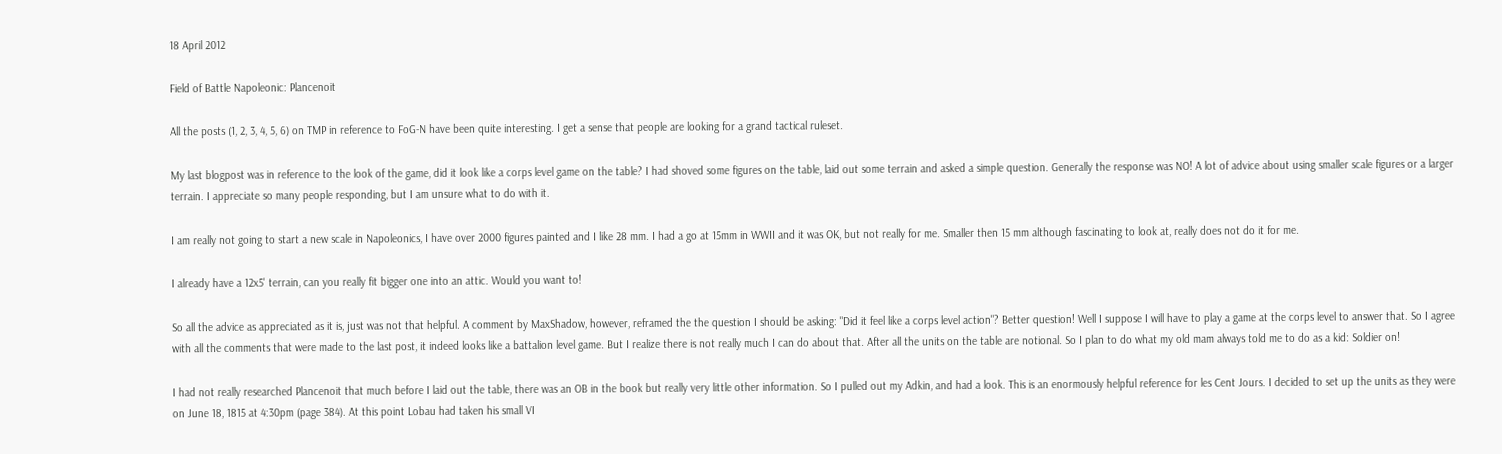18 April 2012

Field of Battle Napoleonic: Plancenoit

All the posts (1, 2, 3, 4, 5, 6) on TMP in reference to FoG-N have been quite interesting. I get a sense that people are looking for a grand tactical ruleset.

My last blogpost was in reference to the look of the game, did it look like a corps level game on the table? I had shoved some figures on the table, laid out some terrain and asked a simple question. Generally the response was NO! A lot of advice about using smaller scale figures or a larger terrain. I appreciate so many people responding, but I am unsure what to do with it.

I am really not going to start a new scale in Napoleonics, I have over 2000 figures painted and I like 28 mm. I had a go at 15mm in WWII and it was OK, but not really for me. Smaller then 15 mm although fascinating to look at, really does not do it for me.

I already have a 12x5' terrain, can you really fit bigger one into an attic. Would you want to!

So all the advice as appreciated as it is, just was not that helpful. A comment by MaxShadow, however, reframed the the question I should be asking: "Did it feel like a corps level action"? Better question! Well I suppose I will have to play a game at the corps level to answer that. So I agree with all the comments that were made to the last post, it indeed looks like a battalion level game. But I realize there is not really much I can do about that. After all the units on the table are notional. So I plan to do what my old mam always told me to do as a kid: Soldier on!

I had not really researched Plancenoit that much before I laid out the table, there was an OB in the book but really very little other information. So I pulled out my Adkin, and had a look. This is an enormously helpful reference for les Cent Jours. I decided to set up the units as they were on June 18, 1815 at 4:30pm (page 384). At this point Lobau had taken his small VI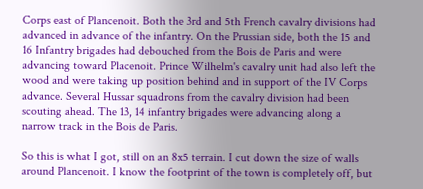Corps east of Plancenoit. Both the 3rd and 5th French cavalry divisions had advanced in advance of the infantry. On the Prussian side, both the 15 and 16 Infantry brigades had debouched from the Bois de Paris and were advancing toward Placenoit. Prince Wilhelm's cavalry unit had also left the wood and were taking up position behind and in support of the IV Corps advance. Several Hussar squadrons from the cavalry division had been scouting ahead. The 13, 14 infantry brigades were advancing along a narrow track in the Bois de Paris.

So this is what I got, still on an 8x5 terrain. I cut down the size of walls around Plancenoit. I know the footprint of the town is completely off, but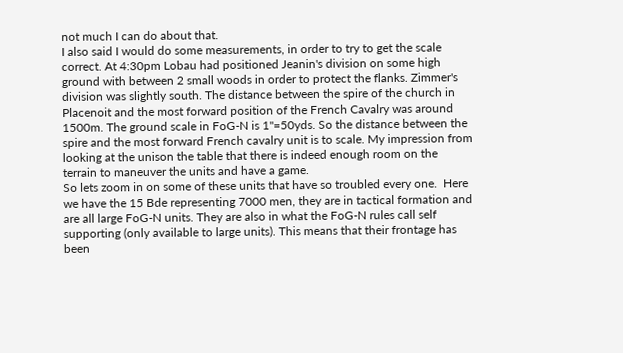not much I can do about that.
I also said I would do some measurements, in order to try to get the scale correct. At 4:30pm Lobau had positioned Jeanin's division on some high ground with between 2 small woods in order to protect the flanks. Zimmer's division was slightly south. The distance between the spire of the church in Placenoit and the most forward position of the French Cavalry was around 1500m. The ground scale in FoG-N is 1"=50yds. So the distance between the spire and the most forward French cavalry unit is to scale. My impression from looking at the unison the table that there is indeed enough room on the terrain to maneuver the units and have a game.
So lets zoom in on some of these units that have so troubled every one.  Here we have the 15 Bde representing 7000 men, they are in tactical formation and are all large FoG-N units. They are also in what the FoG-N rules call self supporting (only available to large units). This means that their frontage has been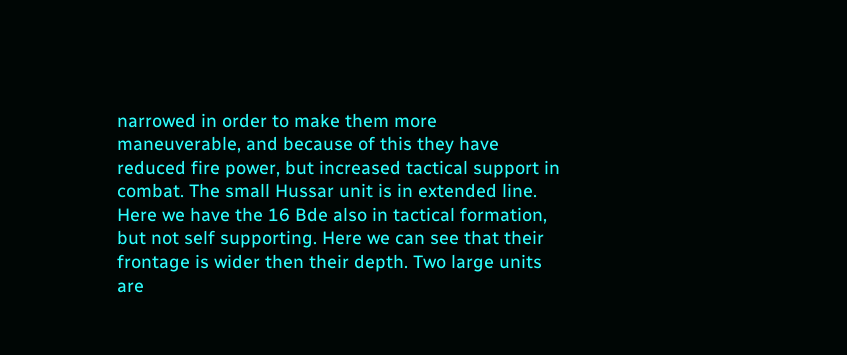narrowed in order to make them more maneuverable, and because of this they have reduced fire power, but increased tactical support in combat. The small Hussar unit is in extended line.
Here we have the 16 Bde also in tactical formation, but not self supporting. Here we can see that their frontage is wider then their depth. Two large units are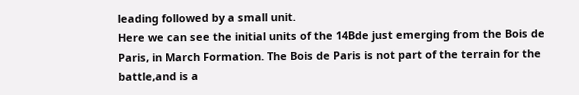leading followed by a small unit.
Here we can see the initial units of the 14Bde just emerging from the Bois de Paris, in March Formation. The Bois de Paris is not part of the terrain for the battle,and is a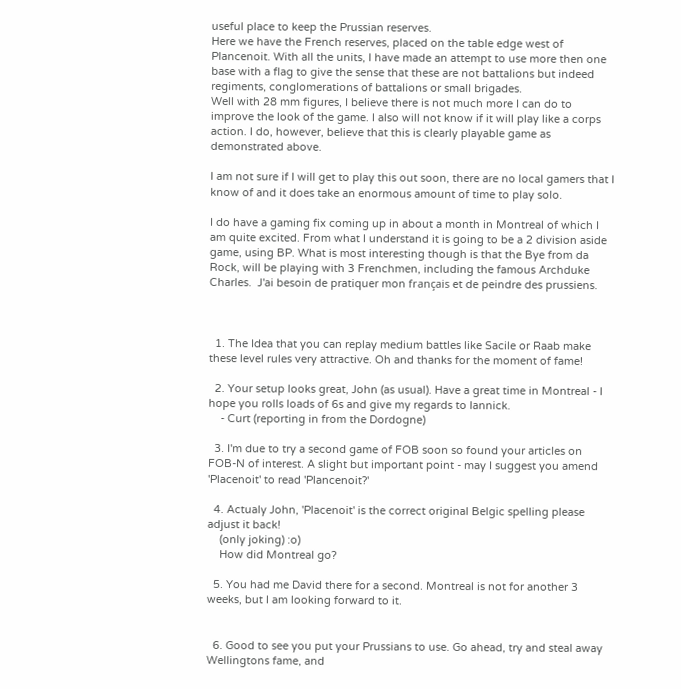useful place to keep the Prussian reserves.
Here we have the French reserves, placed on the table edge west of Plancenoit. With all the units, I have made an attempt to use more then one base with a flag to give the sense that these are not battalions but indeed regiments, conglomerations of battalions or small brigades.
Well with 28 mm figures, I believe there is not much more I can do to improve the look of the game. I also will not know if it will play like a corps action. I do, however, believe that this is clearly playable game as demonstrated above.

I am not sure if I will get to play this out soon, there are no local gamers that I know of and it does take an enormous amount of time to play solo.

I do have a gaming fix coming up in about a month in Montreal of which I am quite excited. From what I understand it is going to be a 2 division aside game, using BP. What is most interesting though is that the Bye from da Rock, will be playing with 3 Frenchmen, including the famous Archduke Charles.  J'ai besoin de pratiquer mon français et de peindre des prussiens.



  1. The Idea that you can replay medium battles like Sacile or Raab make these level rules very attractive. Oh and thanks for the moment of fame!

  2. Your setup looks great, John (as usual). Have a great time in Montreal - I hope you rolls loads of 6s and give my regards to Iannick.
    - Curt (reporting in from the Dordogne)

  3. I'm due to try a second game of FOB soon so found your articles on FOB-N of interest. A slight but important point - may I suggest you amend 'Placenoit' to read 'Plancenoit?'

  4. Actualy John, 'Placenoit' is the correct original Belgic spelling please adjust it back!
    (only joking) :o)
    How did Montreal go?

  5. You had me David there for a second. Montreal is not for another 3 weeks, but I am looking forward to it.


  6. Good to see you put your Prussians to use. Go ahead, try and steal away Wellingtons fame, and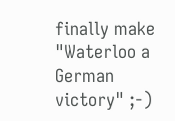finally make "Waterloo a German victory" ;-)